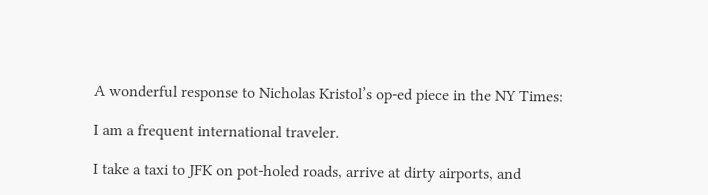A wonderful response to Nicholas Kristol’s op-ed piece in the NY Times:

I am a frequent international traveler.

I take a taxi to JFK on pot-holed roads, arrive at dirty airports, and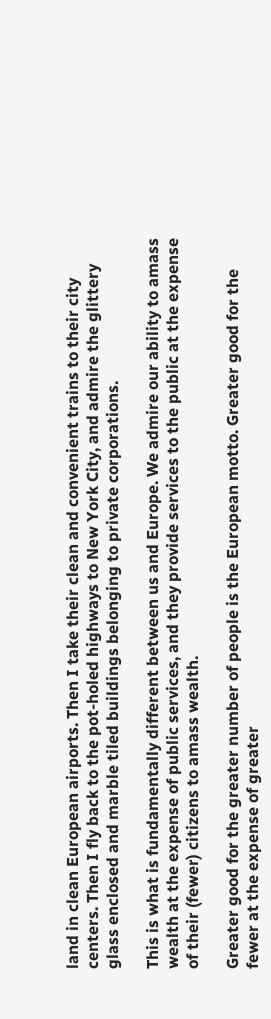land in clean European airports. Then I take their clean and convenient trains to their city centers. Then I fly back to the pot-holed highways to New York City, and admire the glittery glass enclosed and marble tiled buildings belonging to private corporations.

This is what is fundamentally different between us and Europe. We admire our ability to amass wealth at the expense of public services, and they provide services to the public at the expense of their (fewer) citizens to amass wealth.

Greater good for the greater number of people is the European motto. Greater good for the fewer at the expense of greater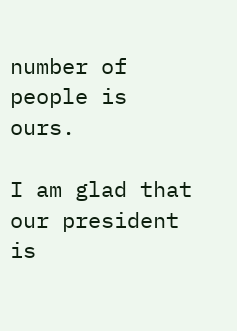number of people is ours.

I am glad that our president is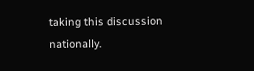taking this discussion nationally.